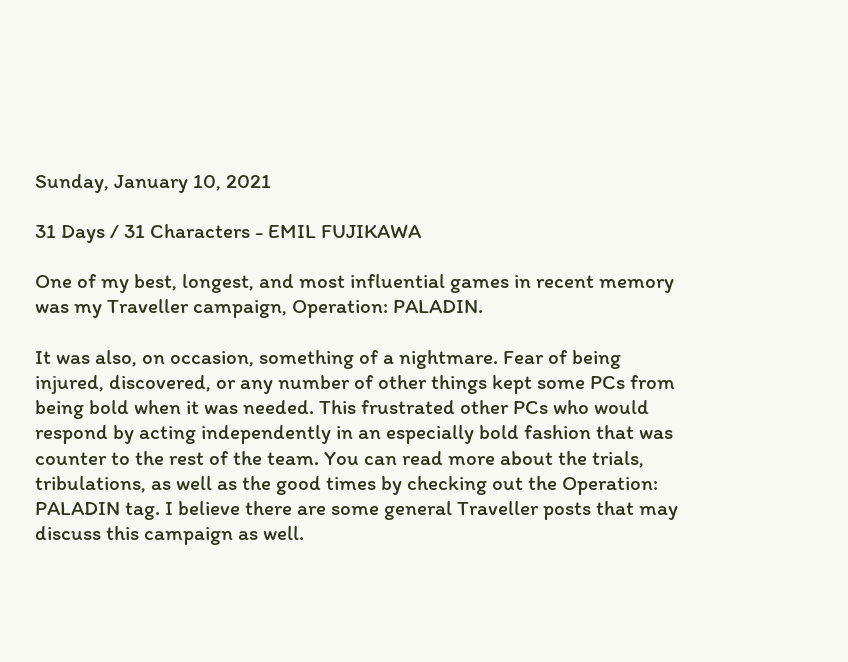Sunday, January 10, 2021

31 Days / 31 Characters - EMIL FUJIKAWA

One of my best, longest, and most influential games in recent memory was my Traveller campaign, Operation: PALADIN.

It was also, on occasion, something of a nightmare. Fear of being injured, discovered, or any number of other things kept some PCs from being bold when it was needed. This frustrated other PCs who would respond by acting independently in an especially bold fashion that was counter to the rest of the team. You can read more about the trials, tribulations, as well as the good times by checking out the Operation: PALADIN tag. I believe there are some general Traveller posts that may discuss this campaign as well.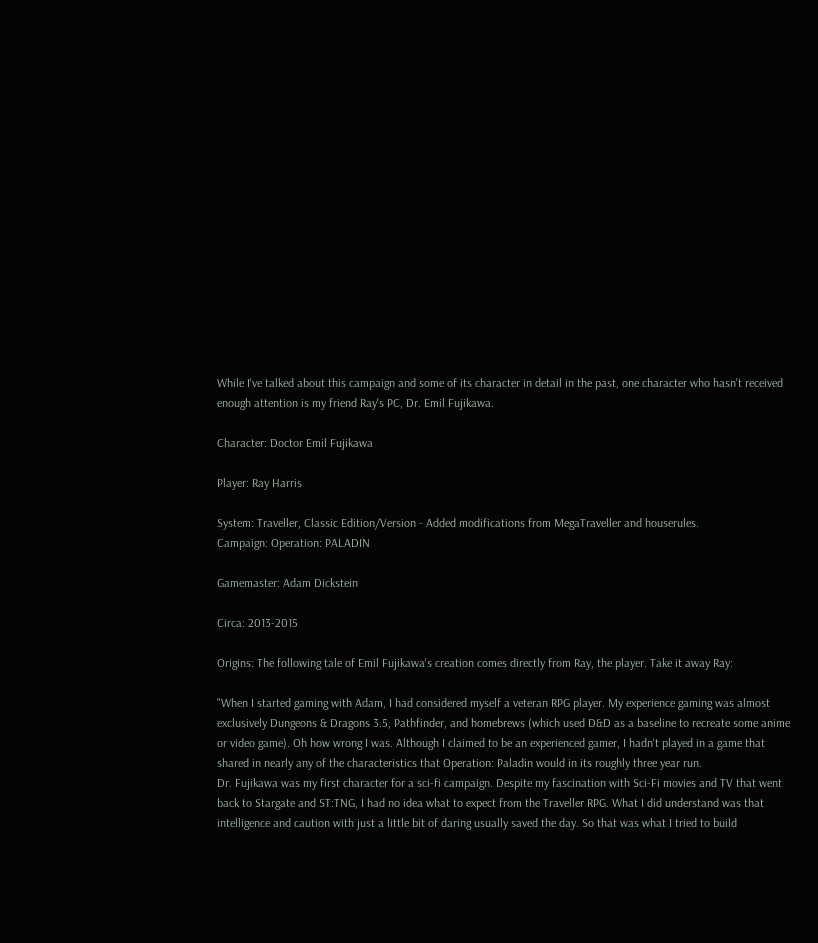While I've talked about this campaign and some of its character in detail in the past, one character who hasn't received enough attention is my friend Ray's PC, Dr. Emil Fujikawa.

Character: Doctor Emil Fujikawa

Player: Ray Harris

System: Traveller, Classic Edition/Version - Added modifications from MegaTraveller and houserules.
Campaign: Operation: PALADIN

Gamemaster: Adam Dickstein

Circa: 2013-2015

Origins: The following tale of Emil Fujikawa's creation comes directly from Ray, the player. Take it away Ray:

"When I started gaming with Adam, I had considered myself a veteran RPG player. My experience gaming was almost exclusively Dungeons & Dragons 3.5, Pathfinder, and homebrews (which used D&D as a baseline to recreate some anime or video game). Oh how wrong I was. Although I claimed to be an experienced gamer, I hadn't played in a game that shared in nearly any of the characteristics that Operation: Paladin would in its roughly three year run.
Dr. Fujikawa was my first character for a sci-fi campaign. Despite my fascination with Sci-Fi movies and TV that went back to Stargate and ST:TNG, I had no idea what to expect from the Traveller RPG. What I did understand was that intelligence and caution with just a little bit of daring usually saved the day. So that was what I tried to build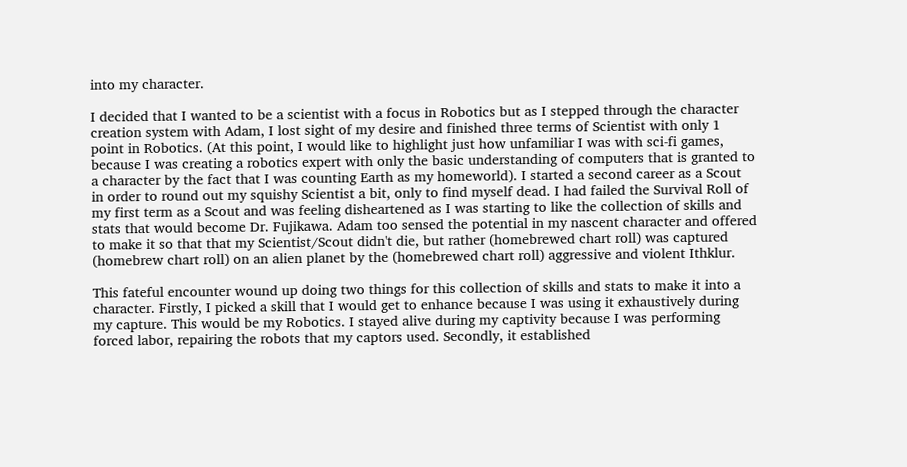into my character.

I decided that I wanted to be a scientist with a focus in Robotics but as I stepped through the character creation system with Adam, I lost sight of my desire and finished three terms of Scientist with only 1 point in Robotics. (At this point, I would like to highlight just how unfamiliar I was with sci-fi games, because I was creating a robotics expert with only the basic understanding of computers that is granted to a character by the fact that I was counting Earth as my homeworld). I started a second career as a Scout in order to round out my squishy Scientist a bit, only to find myself dead. I had failed the Survival Roll of my first term as a Scout and was feeling disheartened as I was starting to like the collection of skills and stats that would become Dr. Fujikawa. Adam too sensed the potential in my nascent character and offered to make it so that that my Scientist/Scout didn't die, but rather (homebrewed chart roll) was captured (homebrew chart roll) on an alien planet by the (homebrewed chart roll) aggressive and violent Ithklur.

This fateful encounter wound up doing two things for this collection of skills and stats to make it into a character. Firstly, I picked a skill that I would get to enhance because I was using it exhaustively during my capture. This would be my Robotics. I stayed alive during my captivity because I was performing forced labor, repairing the robots that my captors used. Secondly, it established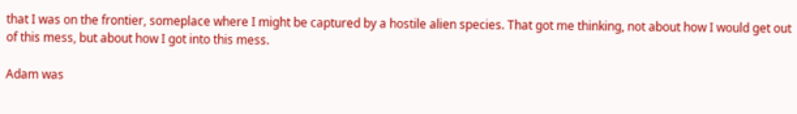that I was on the frontier, someplace where I might be captured by a hostile alien species. That got me thinking, not about how I would get out of this mess, but about how I got into this mess.

Adam was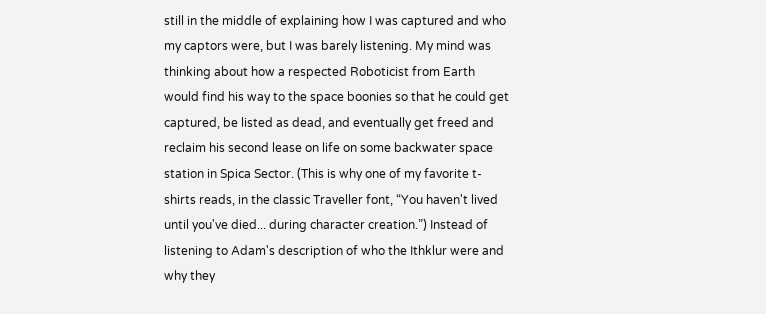still in the middle of explaining how I was captured and who my captors were, but I was barely listening. My mind was thinking about how a respected Roboticist from Earth would find his way to the space boonies so that he could get captured, be listed as dead, and eventually get freed and reclaim his second lease on life on some backwater space station in Spica Sector. (This is why one of my favorite t-shirts reads, in the classic Traveller font, “You haven't lived until you've died... during character creation.”) Instead of listening to Adam's description of who the Ithklur were and why they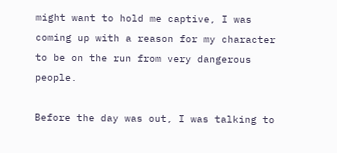might want to hold me captive, I was coming up with a reason for my character to be on the run from very dangerous people.

Before the day was out, I was talking to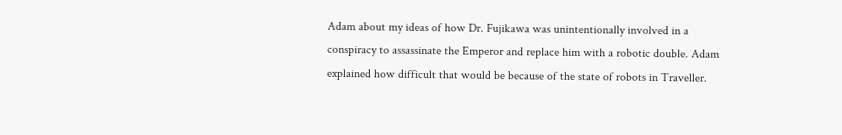Adam about my ideas of how Dr. Fujikawa was unintentionally involved in a conspiracy to assassinate the Emperor and replace him with a robotic double. Adam explained how difficult that would be because of the state of robots in Traveller.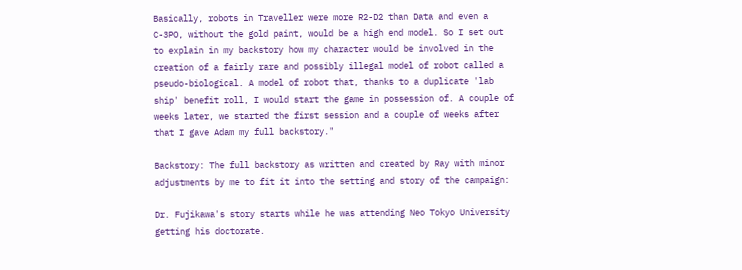Basically, robots in Traveller were more R2-D2 than Data and even a C-3PO, without the gold paint, would be a high end model. So I set out to explain in my backstory how my character would be involved in the creation of a fairly rare and possibly illegal model of robot called a pseudo-biological. A model of robot that, thanks to a duplicate 'lab ship' benefit roll, I would start the game in possession of. A couple of weeks later, we started the first session and a couple of weeks after that I gave Adam my full backstory."

Backstory: The full backstory as written and created by Ray with minor adjustments by me to fit it into the setting and story of the campaign:

Dr. Fujikawa's story starts while he was attending Neo Tokyo University getting his doctorate.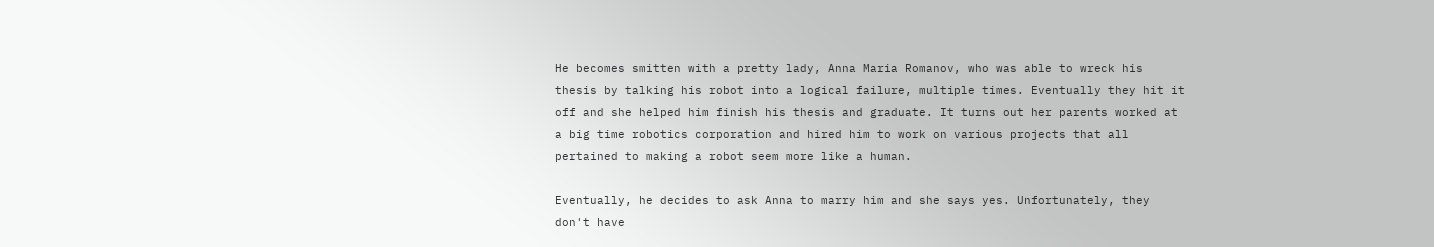He becomes smitten with a pretty lady, Anna Maria Romanov, who was able to wreck his thesis by talking his robot into a logical failure, multiple times. Eventually they hit it off and she helped him finish his thesis and graduate. It turns out her parents worked at a big time robotics corporation and hired him to work on various projects that all pertained to making a robot seem more like a human.

Eventually, he decides to ask Anna to marry him and she says yes. Unfortunately, they don't have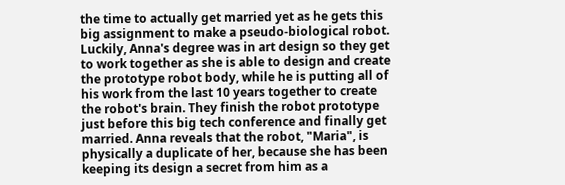the time to actually get married yet as he gets this big assignment to make a pseudo-biological robot. Luckily, Anna's degree was in art design so they get to work together as she is able to design and create the prototype robot body, while he is putting all of his work from the last 10 years together to create the robot's brain. They finish the robot prototype just before this big tech conference and finally get married. Anna reveals that the robot, "Maria", is physically a duplicate of her, because she has been keeping its design a secret from him as a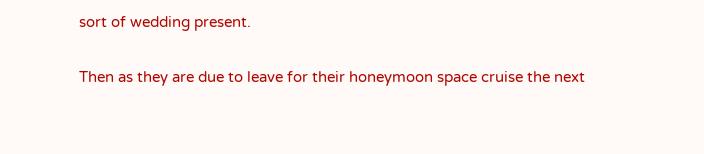sort of wedding present.

Then as they are due to leave for their honeymoon space cruise the next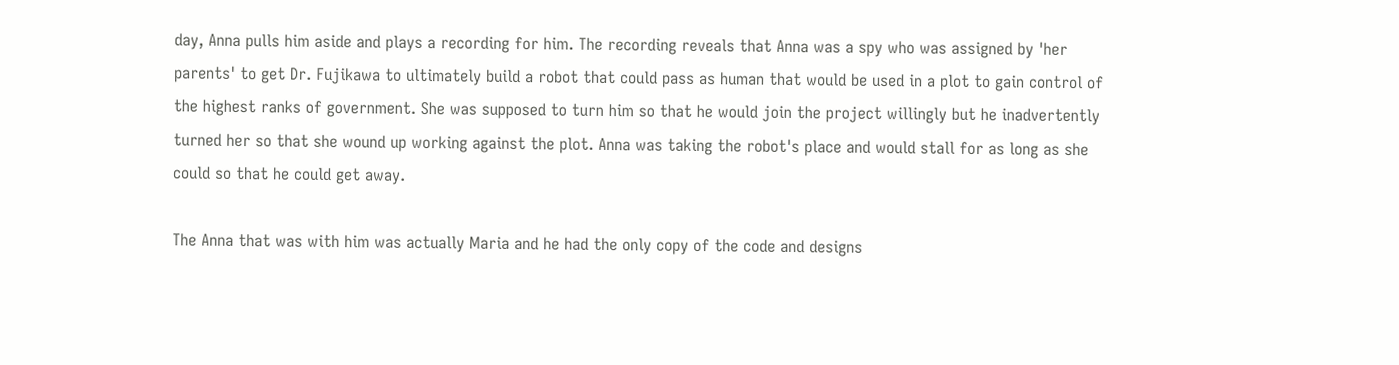day, Anna pulls him aside and plays a recording for him. The recording reveals that Anna was a spy who was assigned by 'her parents' to get Dr. Fujikawa to ultimately build a robot that could pass as human that would be used in a plot to gain control of the highest ranks of government. She was supposed to turn him so that he would join the project willingly but he inadvertently turned her so that she wound up working against the plot. Anna was taking the robot's place and would stall for as long as she could so that he could get away.

The Anna that was with him was actually Maria and he had the only copy of the code and designs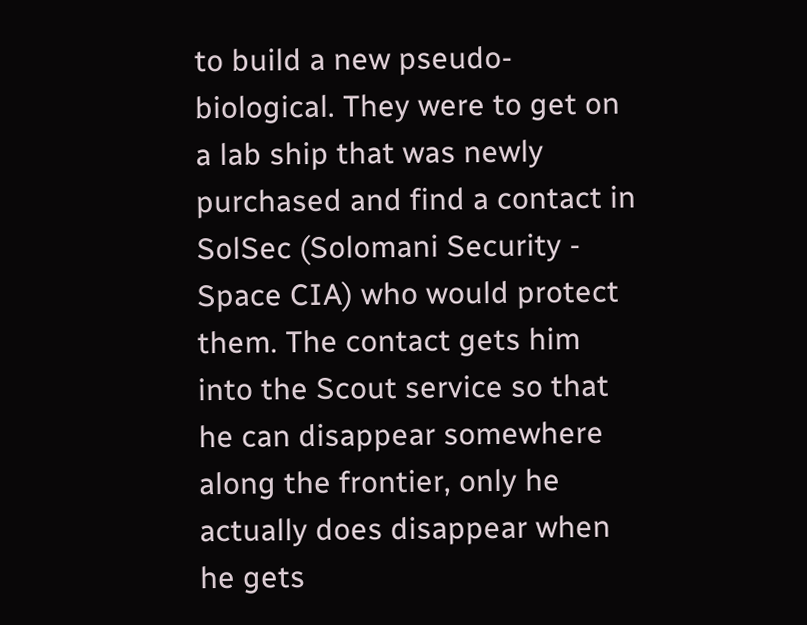to build a new pseudo-biological. They were to get on a lab ship that was newly purchased and find a contact in SolSec (Solomani Security - Space CIA) who would protect them. The contact gets him into the Scout service so that he can disappear somewhere along the frontier, only he actually does disappear when he gets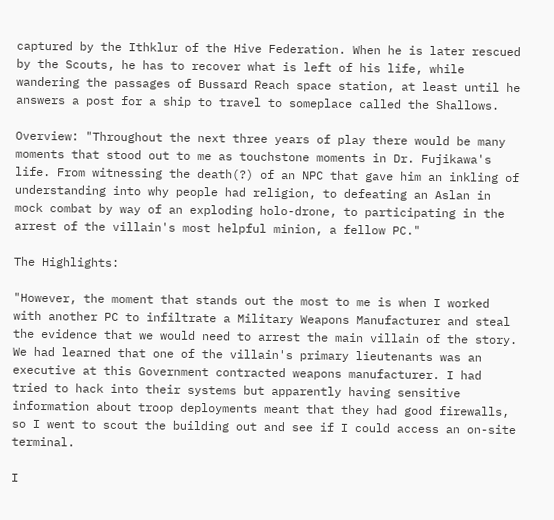captured by the Ithklur of the Hive Federation. When he is later rescued by the Scouts, he has to recover what is left of his life, while wandering the passages of Bussard Reach space station, at least until he answers a post for a ship to travel to someplace called the Shallows.

Overview: "Throughout the next three years of play there would be many moments that stood out to me as touchstone moments in Dr. Fujikawa's life. From witnessing the death(?) of an NPC that gave him an inkling of understanding into why people had religion, to defeating an Aslan in mock combat by way of an exploding holo-drone, to participating in the arrest of the villain's most helpful minion, a fellow PC."

The Highlights:

"However, the moment that stands out the most to me is when I worked with another PC to infiltrate a Military Weapons Manufacturer and steal the evidence that we would need to arrest the main villain of the story. We had learned that one of the villain's primary lieutenants was an executive at this Government contracted weapons manufacturer. I had tried to hack into their systems but apparently having sensitive information about troop deployments meant that they had good firewalls, so I went to scout the building out and see if I could access an on-site terminal.

I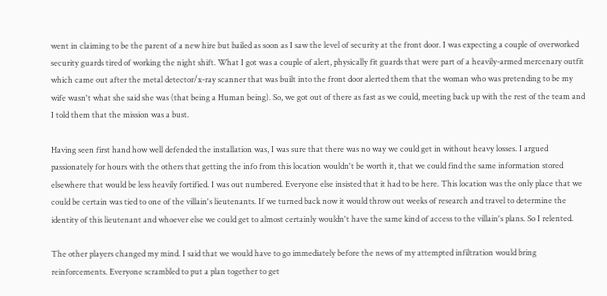went in claiming to be the parent of a new hire but bailed as soon as I saw the level of security at the front door. I was expecting a couple of overworked security guards tired of working the night shift. What I got was a couple of alert, physically fit guards that were part of a heavily-armed mercenary outfit which came out after the metal detector/x-ray scanner that was built into the front door alerted them that the woman who was pretending to be my wife wasn't what she said she was (that being a Human being). So, we got out of there as fast as we could, meeting back up with the rest of the team and I told them that the mission was a bust.

Having seen first hand how well defended the installation was, I was sure that there was no way we could get in without heavy losses. I argued passionately for hours with the others that getting the info from this location wouldn't be worth it, that we could find the same information stored elsewhere that would be less heavily fortified. I was out numbered. Everyone else insisted that it had to be here. This location was the only place that we could be certain was tied to one of the villain's lieutenants. If we turned back now it would throw out weeks of research and travel to determine the identity of this lieutenant and whoever else we could get to almost certainly wouldn't have the same kind of access to the villain's plans. So I relented.

The other players changed my mind. I said that we would have to go immediately before the news of my attempted infiltration would bring reinforcements. Everyone scrambled to put a plan together to get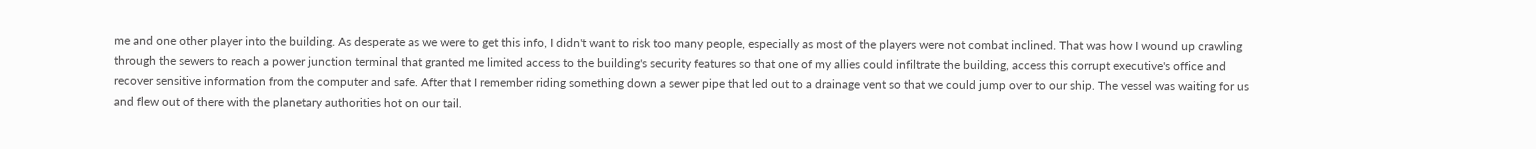me and one other player into the building. As desperate as we were to get this info, I didn't want to risk too many people, especially as most of the players were not combat inclined. That was how I wound up crawling through the sewers to reach a power junction terminal that granted me limited access to the building's security features so that one of my allies could infiltrate the building, access this corrupt executive's office and recover sensitive information from the computer and safe. After that I remember riding something down a sewer pipe that led out to a drainage vent so that we could jump over to our ship. The vessel was waiting for us and flew out of there with the planetary authorities hot on our tail.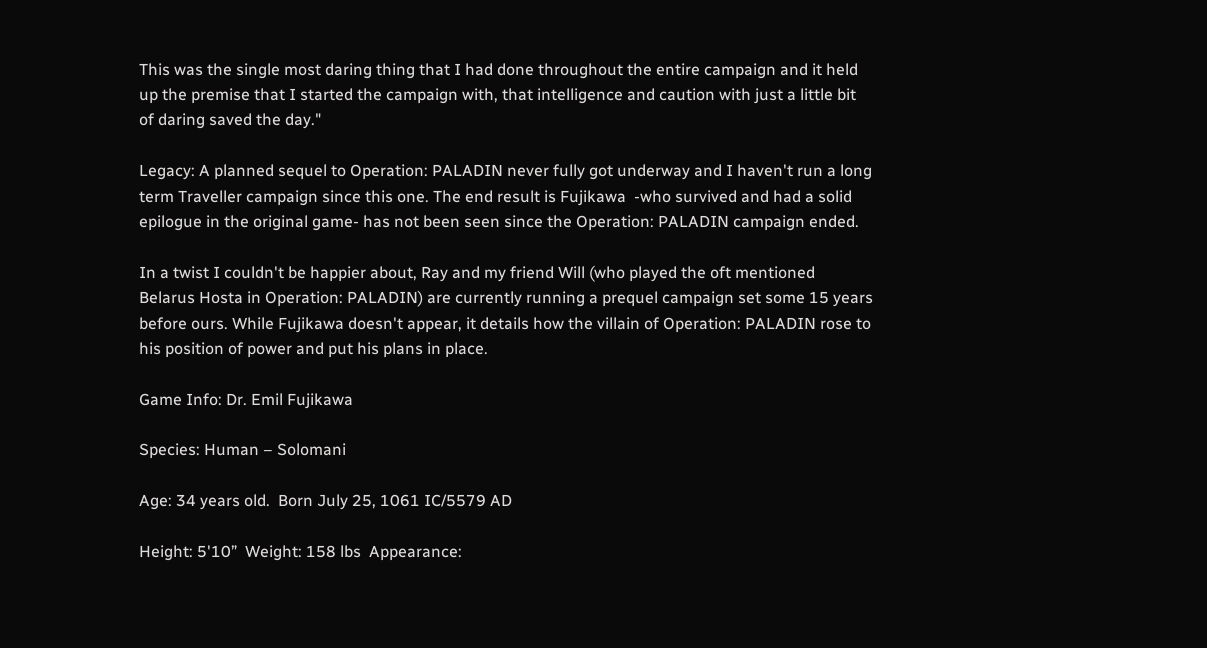This was the single most daring thing that I had done throughout the entire campaign and it held up the premise that I started the campaign with, that intelligence and caution with just a little bit of daring saved the day."

Legacy: A planned sequel to Operation: PALADIN never fully got underway and I haven't run a long term Traveller campaign since this one. The end result is Fujikawa  -who survived and had a solid epilogue in the original game- has not been seen since the Operation: PALADIN campaign ended.

In a twist I couldn't be happier about, Ray and my friend Will (who played the oft mentioned Belarus Hosta in Operation: PALADIN) are currently running a prequel campaign set some 15 years before ours. While Fujikawa doesn't appear, it details how the villain of Operation: PALADIN rose to his position of power and put his plans in place.

Game Info: Dr. Emil Fujikawa

Species: Human – Solomani

Age: 34 years old.  Born July 25, 1061 IC/5579 AD

Height: 5'10”  Weight: 158 lbs  Appearance: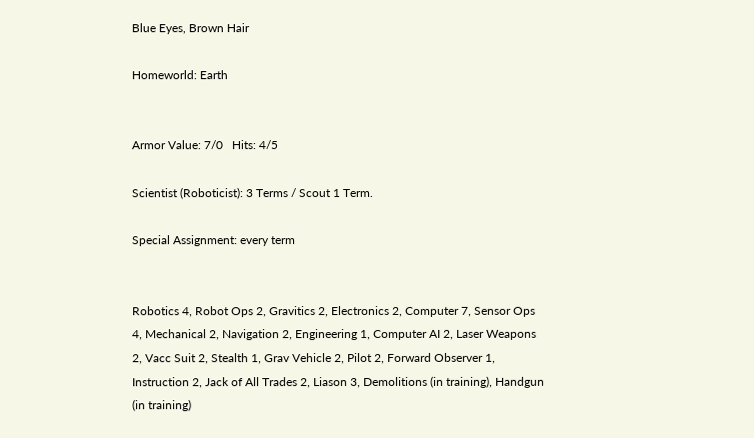Blue Eyes, Brown Hair

Homeworld: Earth


Armor Value: 7/0   Hits: 4/5

Scientist (Roboticist): 3 Terms / Scout 1 Term.

Special Assignment: every term


Robotics 4, Robot Ops 2, Gravitics 2, Electronics 2, Computer 7, Sensor Ops 4, Mechanical 2, Navigation 2, Engineering 1, Computer AI 2, Laser Weapons 2, Vacc Suit 2, Stealth 1, Grav Vehicle 2, Pilot 2, Forward Observer 1, Instruction 2, Jack of All Trades 2, Liason 3, Demolitions (in training), Handgun (in training)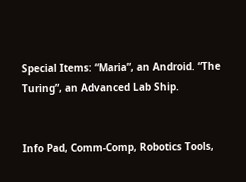Special Items: “Maria”, an Android. “The Turing”, an Advanced Lab Ship.


Info Pad, Comm-Comp, Robotics Tools,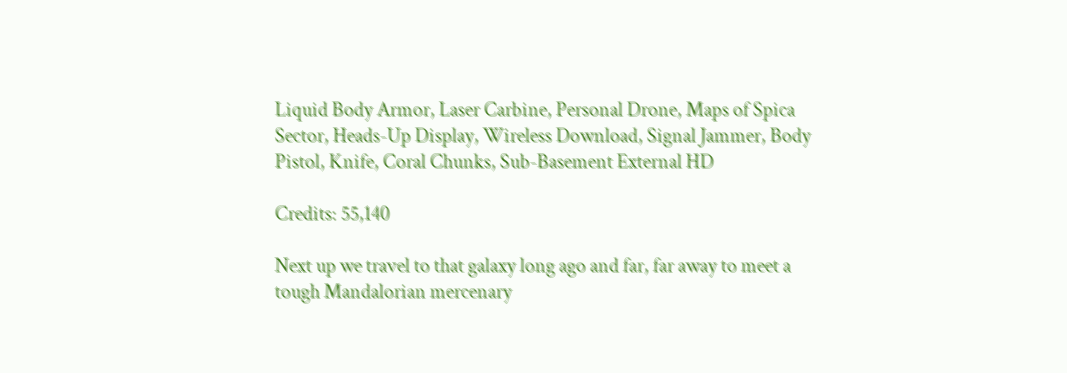Liquid Body Armor, Laser Carbine, Personal Drone, Maps of Spica Sector, Heads-Up Display, Wireless Download, Signal Jammer, Body Pistol, Knife, Coral Chunks, Sub-Basement External HD

Credits: 55,140

Next up we travel to that galaxy long ago and far, far away to meet a tough Mandalorian mercenary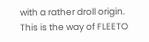with a rather droll origin. This is the way of FLEETO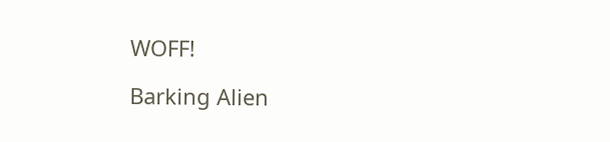WOFF!

Barking Alien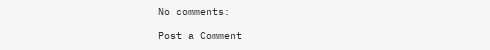No comments:

Post a Comment